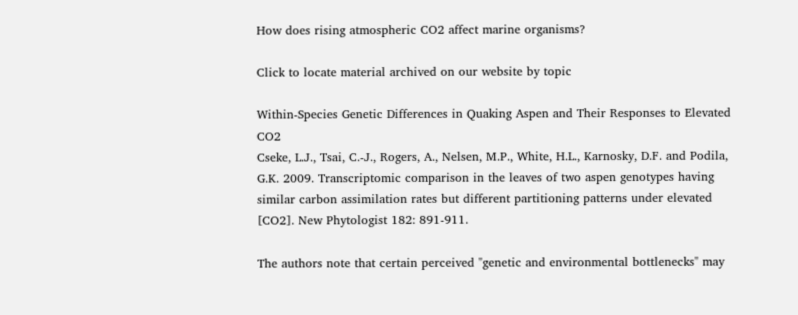How does rising atmospheric CO2 affect marine organisms?

Click to locate material archived on our website by topic

Within-Species Genetic Differences in Quaking Aspen and Their Responses to Elevated CO2
Cseke, L.J., Tsai, C.-J., Rogers, A., Nelsen, M.P., White, H.L., Karnosky, D.F. and Podila, G.K. 2009. Transcriptomic comparison in the leaves of two aspen genotypes having similar carbon assimilation rates but different partitioning patterns under elevated [CO2]. New Phytologist 182: 891-911.

The authors note that certain perceived "genetic and environmental bottlenecks" may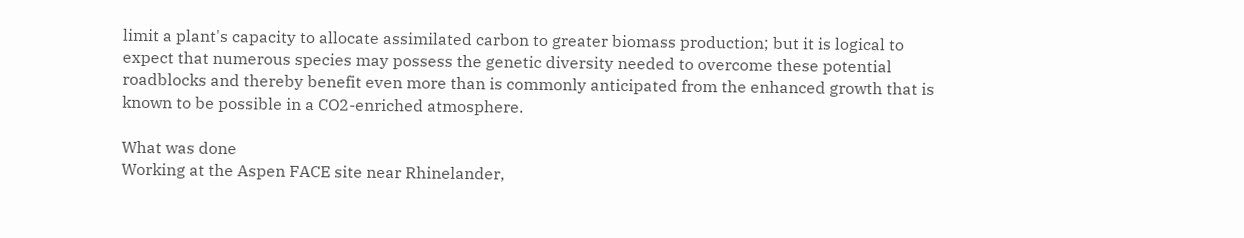limit a plant's capacity to allocate assimilated carbon to greater biomass production; but it is logical to expect that numerous species may possess the genetic diversity needed to overcome these potential roadblocks and thereby benefit even more than is commonly anticipated from the enhanced growth that is known to be possible in a CO2-enriched atmosphere.

What was done
Working at the Aspen FACE site near Rhinelander,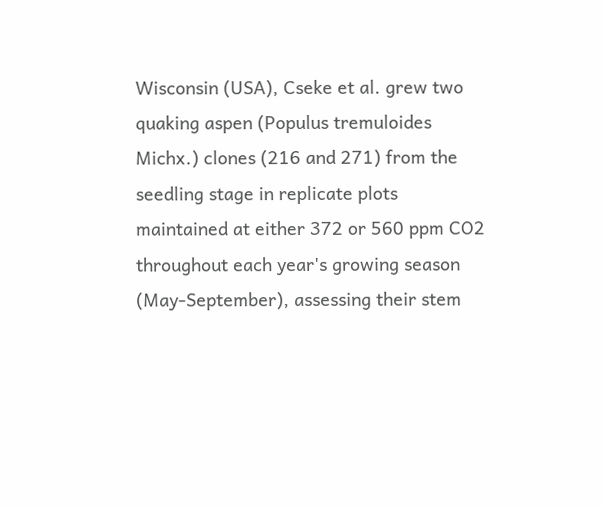Wisconsin (USA), Cseke et al. grew two quaking aspen (Populus tremuloides Michx.) clones (216 and 271) from the seedling stage in replicate plots maintained at either 372 or 560 ppm CO2 throughout each year's growing season (May-September), assessing their stem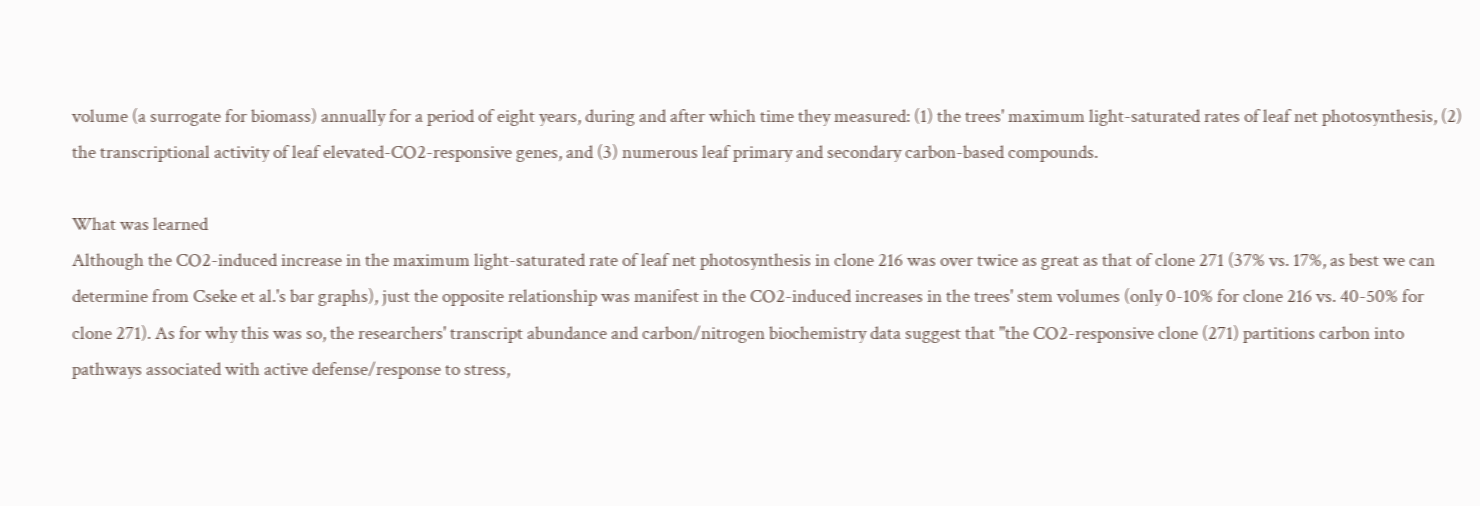volume (a surrogate for biomass) annually for a period of eight years, during and after which time they measured: (1) the trees' maximum light-saturated rates of leaf net photosynthesis, (2) the transcriptional activity of leaf elevated-CO2-responsive genes, and (3) numerous leaf primary and secondary carbon-based compounds.

What was learned
Although the CO2-induced increase in the maximum light-saturated rate of leaf net photosynthesis in clone 216 was over twice as great as that of clone 271 (37% vs. 17%, as best we can determine from Cseke et al.'s bar graphs), just the opposite relationship was manifest in the CO2-induced increases in the trees' stem volumes (only 0-10% for clone 216 vs. 40-50% for clone 271). As for why this was so, the researchers' transcript abundance and carbon/nitrogen biochemistry data suggest that "the CO2-responsive clone (271) partitions carbon into pathways associated with active defense/response to stress,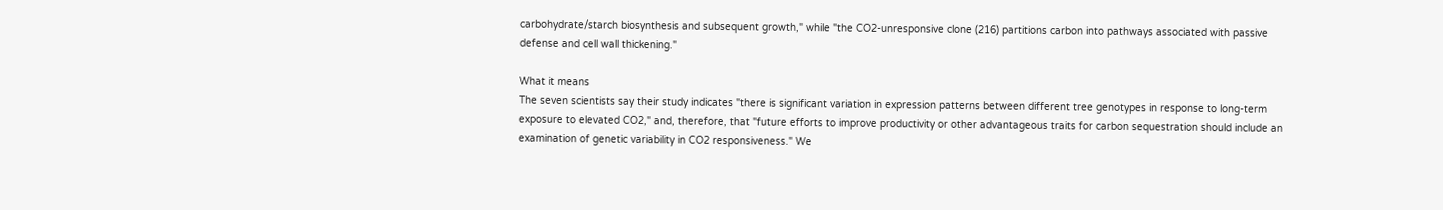carbohydrate/starch biosynthesis and subsequent growth," while "the CO2-unresponsive clone (216) partitions carbon into pathways associated with passive defense and cell wall thickening."

What it means
The seven scientists say their study indicates "there is significant variation in expression patterns between different tree genotypes in response to long-term exposure to elevated CO2," and, therefore, that "future efforts to improve productivity or other advantageous traits for carbon sequestration should include an examination of genetic variability in CO2 responsiveness." We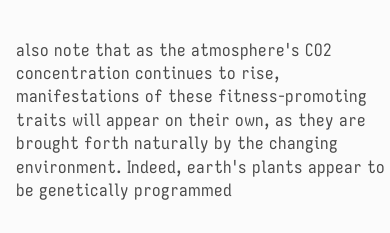also note that as the atmosphere's CO2 concentration continues to rise, manifestations of these fitness-promoting traits will appear on their own, as they are brought forth naturally by the changing environment. Indeed, earth's plants appear to be genetically programmed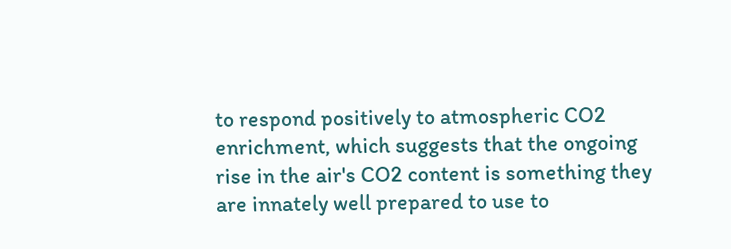to respond positively to atmospheric CO2 enrichment, which suggests that the ongoing rise in the air's CO2 content is something they are innately well prepared to use to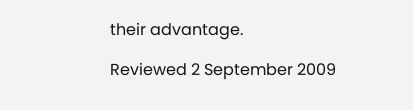their advantage.

Reviewed 2 September 2009